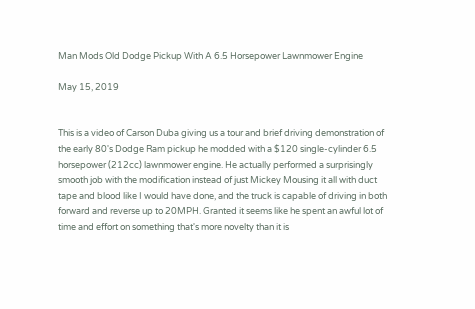Man Mods Old Dodge Pickup With A 6.5 Horsepower Lawnmower Engine

May 15, 2019


This is a video of Carson Duba giving us a tour and brief driving demonstration of the early 80's Dodge Ram pickup he modded with a $120 single-cylinder 6.5 horsepower (212cc) lawnmower engine. He actually performed a surprisingly smooth job with the modification instead of just Mickey Mousing it all with duct tape and blood like I would have done, and the truck is capable of driving in both forward and reverse up to 20MPH. Granted it seems like he spent an awful lot of time and effort on something that's more novelty than it is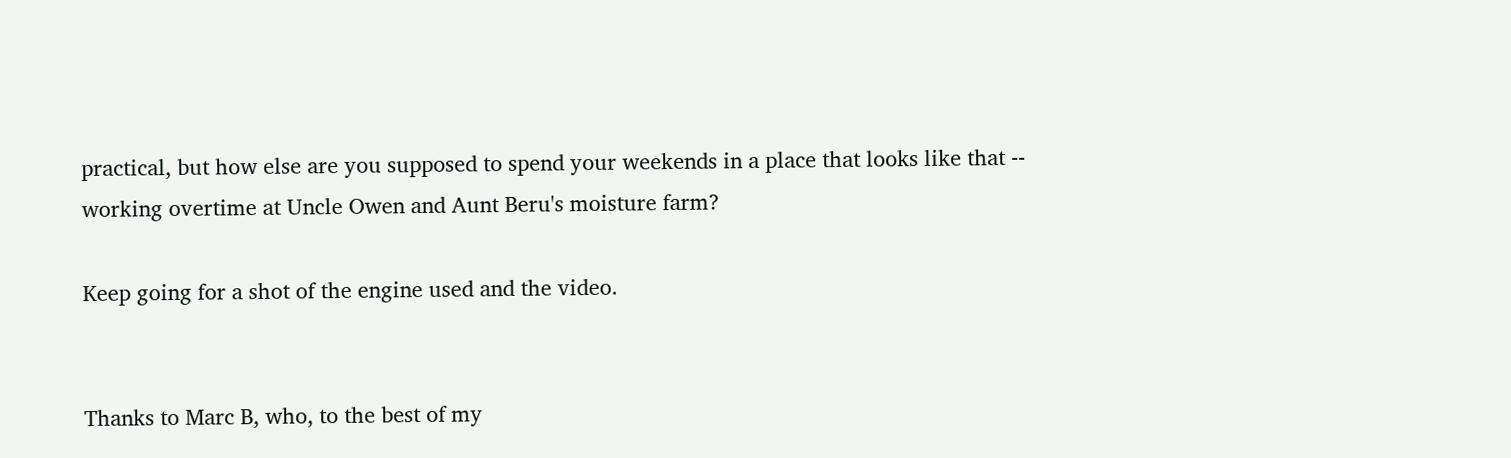practical, but how else are you supposed to spend your weekends in a place that looks like that -- working overtime at Uncle Owen and Aunt Beru's moisture farm?

Keep going for a shot of the engine used and the video.


Thanks to Marc B, who, to the best of my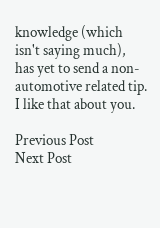knowledge (which isn't saying much), has yet to send a non-automotive related tip. I like that about you.

Previous Post
Next Post